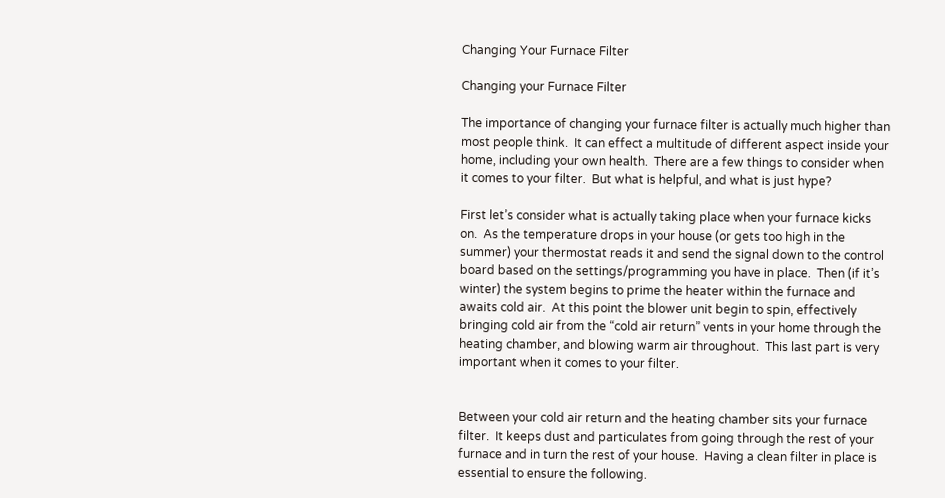Changing Your Furnace Filter

Changing your Furnace Filter

The importance of changing your furnace filter is actually much higher than most people think.  It can effect a multitude of different aspect inside your home, including your own health.  There are a few things to consider when it comes to your filter.  But what is helpful, and what is just hype?

First let’s consider what is actually taking place when your furnace kicks on.  As the temperature drops in your house (or gets too high in the summer) your thermostat reads it and send the signal down to the control board based on the settings/programming you have in place.  Then (if it’s winter) the system begins to prime the heater within the furnace and awaits cold air.  At this point the blower unit begin to spin, effectively bringing cold air from the “cold air return” vents in your home through the heating chamber, and blowing warm air throughout.  This last part is very important when it comes to your filter.


Between your cold air return and the heating chamber sits your furnace filter.  It keeps dust and particulates from going through the rest of your furnace and in turn the rest of your house.  Having a clean filter in place is essential to ensure the following.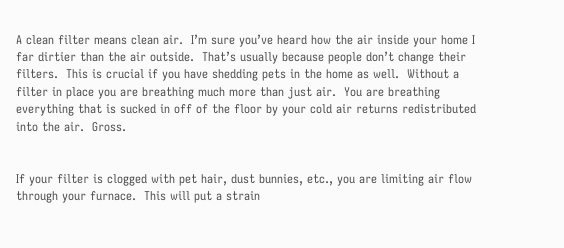A clean filter means clean air.  I’m sure you’ve heard how the air inside your home I far dirtier than the air outside.  That’s usually because people don’t change their filters.  This is crucial if you have shedding pets in the home as well.  Without a filter in place you are breathing much more than just air.  You are breathing everything that is sucked in off of the floor by your cold air returns redistributed into the air.  Gross.


If your filter is clogged with pet hair, dust bunnies, etc., you are limiting air flow through your furnace.  This will put a strain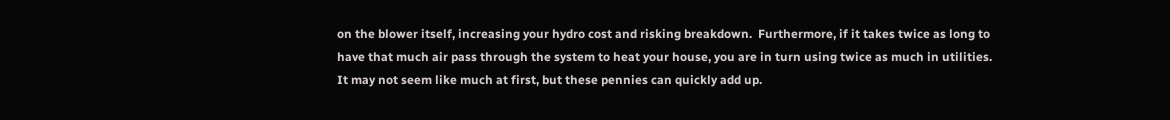on the blower itself, increasing your hydro cost and risking breakdown.  Furthermore, if it takes twice as long to have that much air pass through the system to heat your house, you are in turn using twice as much in utilities.  It may not seem like much at first, but these pennies can quickly add up.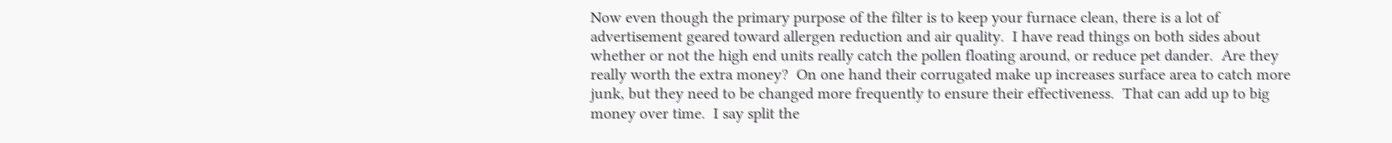Now even though the primary purpose of the filter is to keep your furnace clean, there is a lot of advertisement geared toward allergen reduction and air quality.  I have read things on both sides about whether or not the high end units really catch the pollen floating around, or reduce pet dander.  Are they really worth the extra money?  On one hand their corrugated make up increases surface area to catch more junk, but they need to be changed more frequently to ensure their effectiveness.  That can add up to big money over time.  I say split the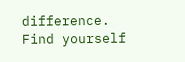difference.  Find yourself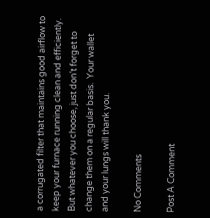a corrugated filter that maintains good airflow to keep your furnace running clean and efficiently.  But whatever you choose, just don’t forget to change them on a regular basis.  Your wallet and your lungs will thank you.

No Comments

Post A Comment